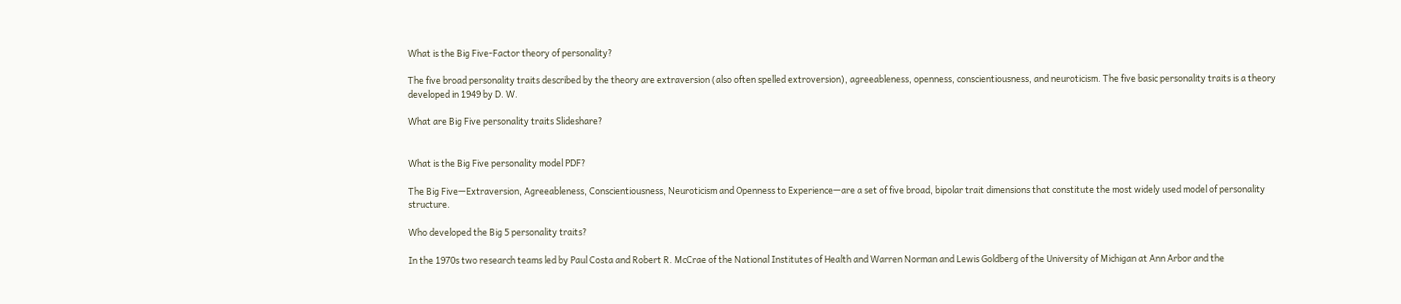What is the Big Five-Factor theory of personality?

The five broad personality traits described by the theory are extraversion (also often spelled extroversion), agreeableness, openness, conscientiousness, and neuroticism. The five basic personality traits is a theory developed in 1949 by D. W.

What are Big Five personality traits Slideshare?


What is the Big Five personality model PDF?

The Big Five—Extraversion, Agreeableness, Conscientiousness, Neuroticism and Openness to Experience—are a set of five broad, bipolar trait dimensions that constitute the most widely used model of personality structure.

Who developed the Big 5 personality traits?

In the 1970s two research teams led by Paul Costa and Robert R. McCrae of the National Institutes of Health and Warren Norman and Lewis Goldberg of the University of Michigan at Ann Arbor and the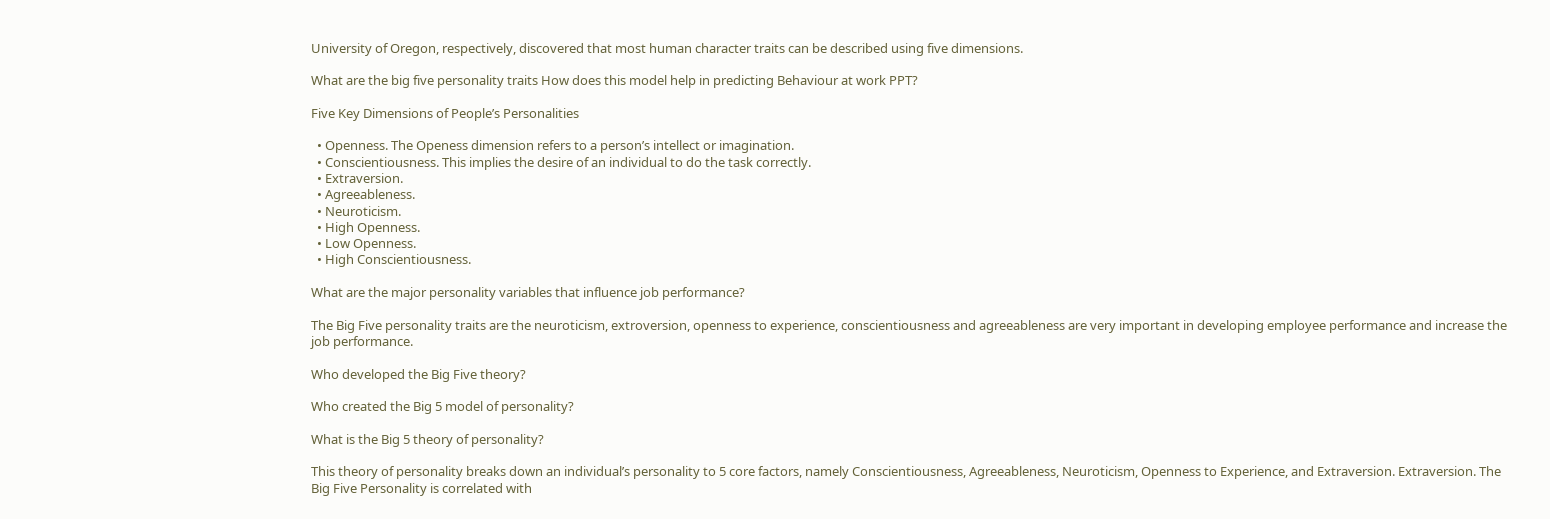University of Oregon, respectively, discovered that most human character traits can be described using five dimensions.

What are the big five personality traits How does this model help in predicting Behaviour at work PPT?

Five Key Dimensions of People’s Personalities

  • Openness. The Openess dimension refers to a person’s intellect or imagination.
  • Conscientiousness. This implies the desire of an individual to do the task correctly.
  • Extraversion.
  • Agreeableness.
  • Neuroticism.
  • High Openness.
  • Low Openness.
  • High Conscientiousness.

What are the major personality variables that influence job performance?

The Big Five personality traits are the neuroticism, extroversion, openness to experience, conscientiousness and agreeableness are very important in developing employee performance and increase the job performance.

Who developed the Big Five theory?

Who created the Big 5 model of personality?

What is the Big 5 theory of personality?

This theory of personality breaks down an individual’s personality to 5 core factors, namely Conscientiousness, Agreeableness, Neuroticism, Openness to Experience, and Extraversion. Extraversion. The Big Five Personality is correlated with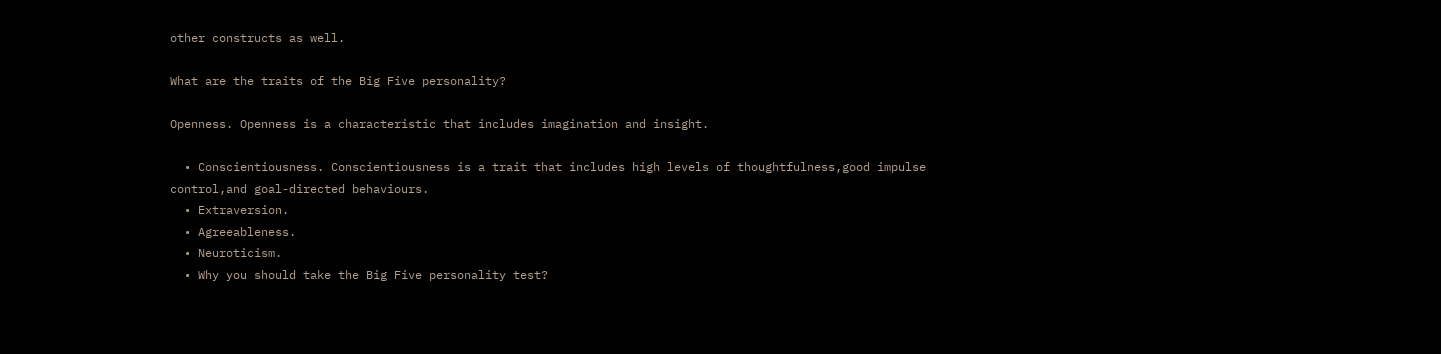other constructs as well.

What are the traits of the Big Five personality?

Openness. Openness is a characteristic that includes imagination and insight.

  • Conscientiousness. Conscientiousness is a trait that includes high levels of thoughtfulness,good impulse control,and goal-directed behaviours.
  • Extraversion.
  • Agreeableness.
  • Neuroticism.
  • Why you should take the Big Five personality test?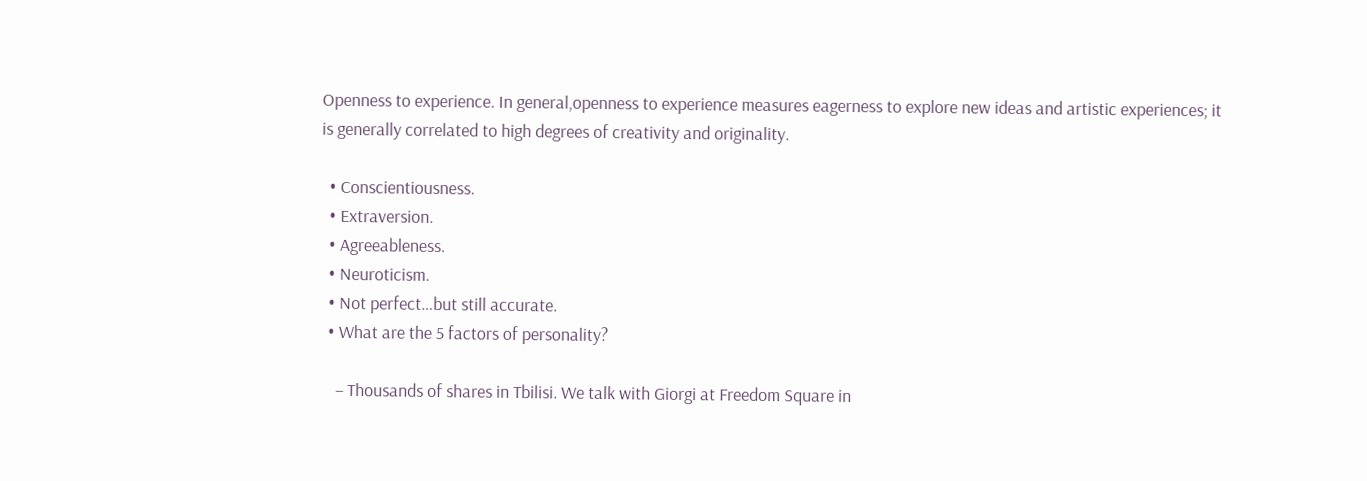Openness to experience. In general,openness to experience measures eagerness to explore new ideas and artistic experiences; it is generally correlated to high degrees of creativity and originality.

  • Conscientiousness.
  • Extraversion.
  • Agreeableness.
  • Neuroticism.
  • Not perfect…but still accurate.
  • What are the 5 factors of personality?

    – Thousands of shares in Tbilisi. We talk with Giorgi at Freedom Square in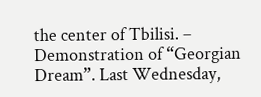the center of Tbilisi. – Demonstration of “Georgian Dream”. Last Wednesday,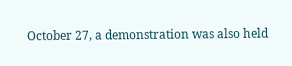October 27, a demonstration was also held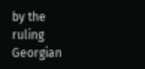by the ruling Georgian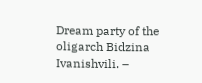Dream party of the oligarch Bidzina Ivanishvili. –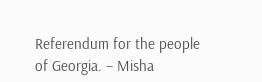Referendum for the people of Georgia. – Misha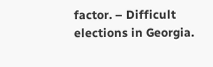factor. – Difficult elections in Georgia.